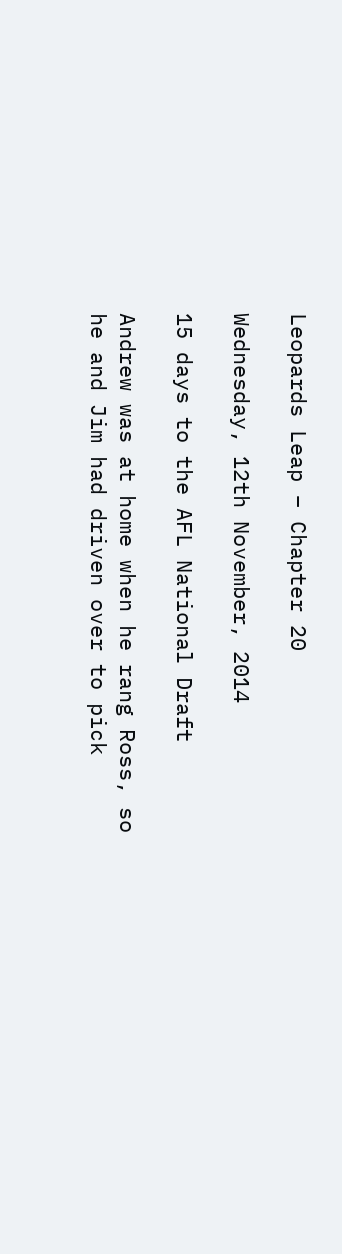Leopards Leap – Chapter 20

Wednesday, 12th November, 2014

15 days to the AFL National Draft

Andrew was at home when he rang Ross, so he and Jim had driven over to pick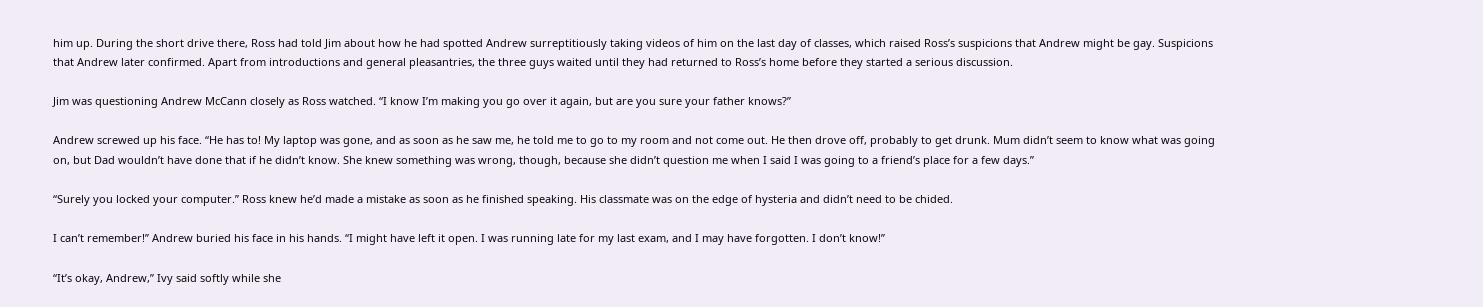him up. During the short drive there, Ross had told Jim about how he had spotted Andrew surreptitiously taking videos of him on the last day of classes, which raised Ross’s suspicions that Andrew might be gay. Suspicions that Andrew later confirmed. Apart from introductions and general pleasantries, the three guys waited until they had returned to Ross’s home before they started a serious discussion.

Jim was questioning Andrew McCann closely as Ross watched. “I know I’m making you go over it again, but are you sure your father knows?”

Andrew screwed up his face. “He has to! My laptop was gone, and as soon as he saw me, he told me to go to my room and not come out. He then drove off, probably to get drunk. Mum didn’t seem to know what was going on, but Dad wouldn’t have done that if he didn’t know. She knew something was wrong, though, because she didn’t question me when I said I was going to a friend’s place for a few days.”

“Surely you locked your computer.” Ross knew he’d made a mistake as soon as he finished speaking. His classmate was on the edge of hysteria and didn’t need to be chided.

I can’t remember!” Andrew buried his face in his hands. “I might have left it open. I was running late for my last exam, and I may have forgotten. I don’t know!”

“It’s okay, Andrew,” Ivy said softly while she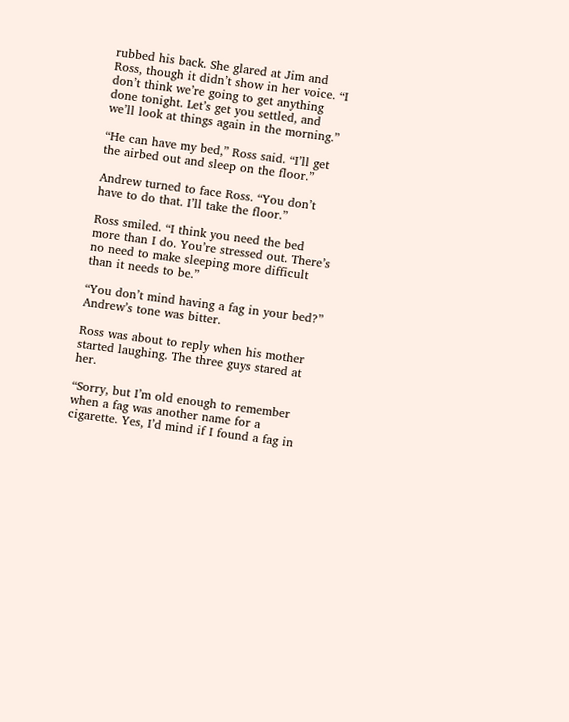rubbed his back. She glared at Jim and Ross, though it didn’t show in her voice. “I don’t think we’re going to get anything done tonight. Let’s get you settled, and we’ll look at things again in the morning.”

“He can have my bed,” Ross said. “I’ll get the airbed out and sleep on the floor.”

Andrew turned to face Ross. “You don’t have to do that. I’ll take the floor.”

Ross smiled. “I think you need the bed more than I do. You’re stressed out. There’s no need to make sleeping more difficult than it needs to be.”

“You don’t mind having a fag in your bed?” Andrew’s tone was bitter.

Ross was about to reply when his mother started laughing. The three guys stared at her.

“Sorry, but I’m old enough to remember when a fag was another name for a cigarette. Yes, I’d mind if I found a fag in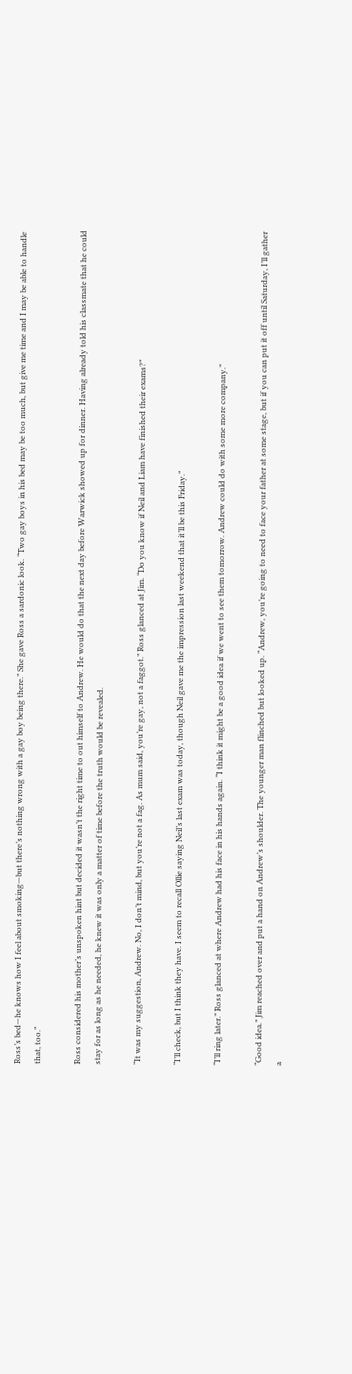Ross’s bed—he knows how I feel about smoking—but there’s nothing wrong with a gay boy being there.” She gave Ross a sardonic look. “Two gay boys in his bed may be too much, but give me time and I may be able to handle that, too.”

Ross considered his mother’s unspoken hint but decided it wasn’t the right time to out himself to Andrew. He would do that the next day before Warwick showed up for dinner. Having already told his classmate that he could stay for as long as he needed, he knew it was only a matter of time before the truth would be revealed.

“It was my suggestion, Andrew. No, I don’t mind, but you’re not a fag. As mum said, you’re gay, not a faggot.” Ross glanced at Jim. “Do you know if Neil and Liam have finished their exams?”

“I’ll check, but I think they have. I seem to recall Ollie saying Neil’s last exam was today, though Neil gave me the impression last weekend that it’ll be this Friday.”

“I’ll ring later.” Ross glanced at where Andrew had his face in his hands again. “I think it might be a good idea if we went to see them tomorrow. Andrew could do with some more company.”

“Good idea.” Jim reached over and put a hand on Andrew’s shoulder. The younger man flinched but looked up. “Andrew, you’re going to need to face your father at some stage, but if you can put it off until Saturday, I’ll gather a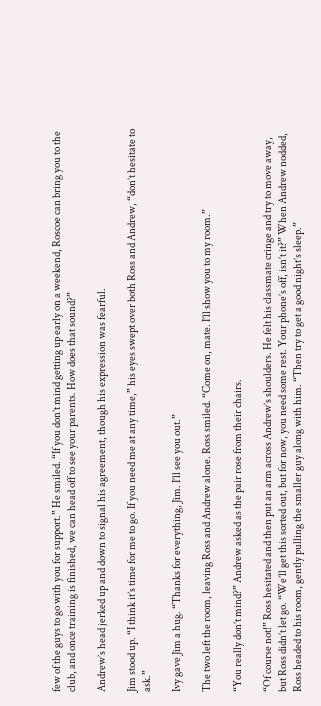few of the guys to go with you for support.” He smiled. “If you don’t mind getting up early on a weekend, Roscoe can bring you to the club, and once training is finished, we can head off to see your parents. How does that sound?”

Andrew’s head jerked up and down to signal his agreement, though his expression was fearful.

Jim stood up. “I think it’s time for me to go. If you need me at any time,” his eyes swept over both Ross and Andrew, “don’t hesitate to ask.”

Ivy gave Jim a hug. “Thanks for everything, Jim. I’ll see you out.”

The two left the room, leaving Ross and Andrew alone. Ross smiled. “Come on, mate. I’ll show you to my room.”

“You really don’t mind?” Andrew asked as the pair rose from their chairs.

“Of course not!” Ross hesitated and then put an arm across Andrew’s shoulders. He felt his classmate cringe and try to move away, but Ross didn’t let go. “We’ll get this sorted out, but for now, you need some rest. Your phone’s off, isn’t it?” When Andrew nodded, Ross headed to his room, gently pulling the smaller guy along with him. “Then try to get a good night’s sleep.”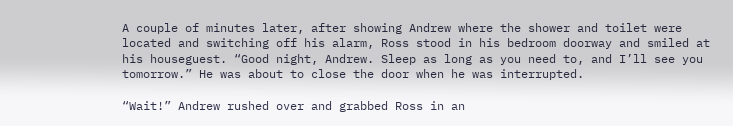A couple of minutes later, after showing Andrew where the shower and toilet were located and switching off his alarm, Ross stood in his bedroom doorway and smiled at his houseguest. “Good night, Andrew. Sleep as long as you need to, and I’ll see you tomorrow.” He was about to close the door when he was interrupted.

“Wait!” Andrew rushed over and grabbed Ross in an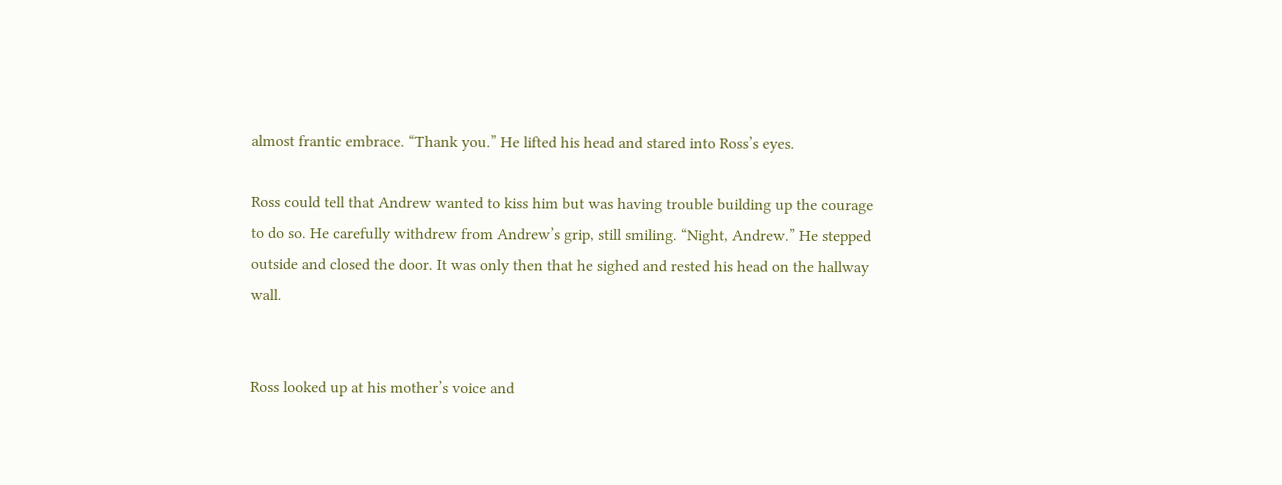almost frantic embrace. “Thank you.” He lifted his head and stared into Ross’s eyes.

Ross could tell that Andrew wanted to kiss him but was having trouble building up the courage to do so. He carefully withdrew from Andrew’s grip, still smiling. “Night, Andrew.” He stepped outside and closed the door. It was only then that he sighed and rested his head on the hallway wall.


Ross looked up at his mother’s voice and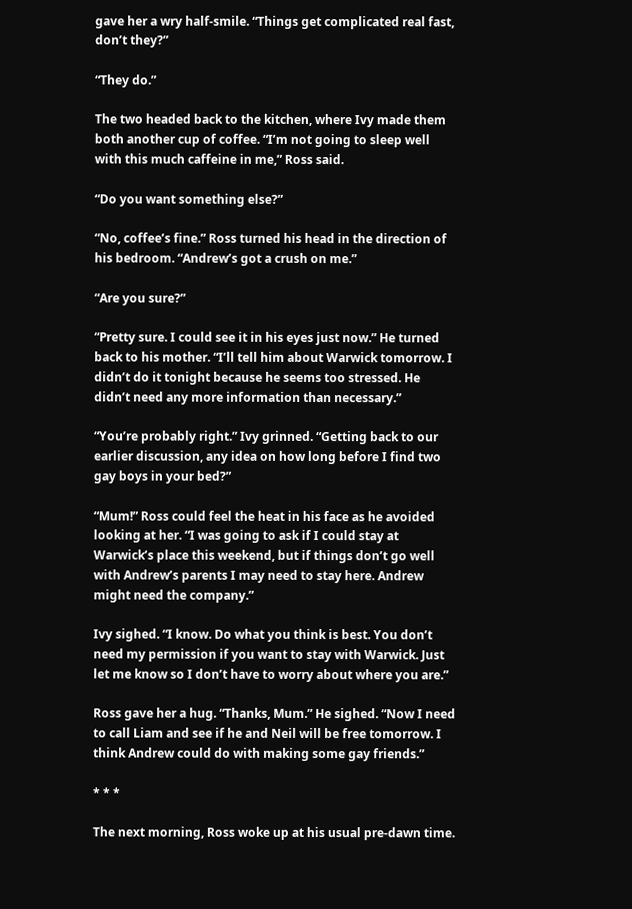gave her a wry half-smile. “Things get complicated real fast, don’t they?”

“They do.”

The two headed back to the kitchen, where Ivy made them both another cup of coffee. “I’m not going to sleep well with this much caffeine in me,” Ross said.

“Do you want something else?”

“No, coffee’s fine.” Ross turned his head in the direction of his bedroom. “Andrew’s got a crush on me.”

“Are you sure?”

“Pretty sure. I could see it in his eyes just now.” He turned back to his mother. “I’ll tell him about Warwick tomorrow. I didn’t do it tonight because he seems too stressed. He didn’t need any more information than necessary.”

“You’re probably right.” Ivy grinned. “Getting back to our earlier discussion, any idea on how long before I find two gay boys in your bed?”

“Mum!” Ross could feel the heat in his face as he avoided looking at her. “I was going to ask if I could stay at Warwick’s place this weekend, but if things don’t go well with Andrew’s parents I may need to stay here. Andrew might need the company.”

Ivy sighed. “I know. Do what you think is best. You don’t need my permission if you want to stay with Warwick. Just let me know so I don’t have to worry about where you are.”

Ross gave her a hug. “Thanks, Mum.” He sighed. “Now I need to call Liam and see if he and Neil will be free tomorrow. I think Andrew could do with making some gay friends.”

* * *

The next morning, Ross woke up at his usual pre-dawn time.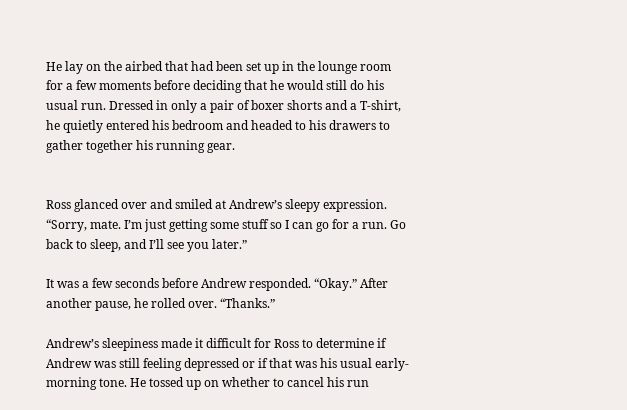He lay on the airbed that had been set up in the lounge room for a few moments before deciding that he would still do his usual run. Dressed in only a pair of boxer shorts and a T-shirt, he quietly entered his bedroom and headed to his drawers to gather together his running gear.


Ross glanced over and smiled at Andrew’s sleepy expression. “Sorry, mate. I’m just getting some stuff so I can go for a run. Go back to sleep, and I’ll see you later.”

It was a few seconds before Andrew responded. “Okay.” After another pause, he rolled over. “Thanks.”

Andrew’s sleepiness made it difficult for Ross to determine if Andrew was still feeling depressed or if that was his usual early-morning tone. He tossed up on whether to cancel his run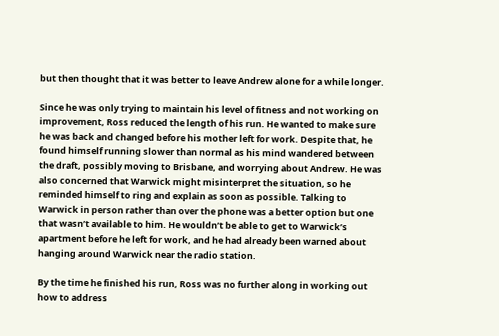but then thought that it was better to leave Andrew alone for a while longer.

Since he was only trying to maintain his level of fitness and not working on improvement, Ross reduced the length of his run. He wanted to make sure he was back and changed before his mother left for work. Despite that, he found himself running slower than normal as his mind wandered between the draft, possibly moving to Brisbane, and worrying about Andrew. He was also concerned that Warwick might misinterpret the situation, so he reminded himself to ring and explain as soon as possible. Talking to Warwick in person rather than over the phone was a better option but one that wasn’t available to him. He wouldn’t be able to get to Warwick’s apartment before he left for work, and he had already been warned about hanging around Warwick near the radio station.

By the time he finished his run, Ross was no further along in working out how to address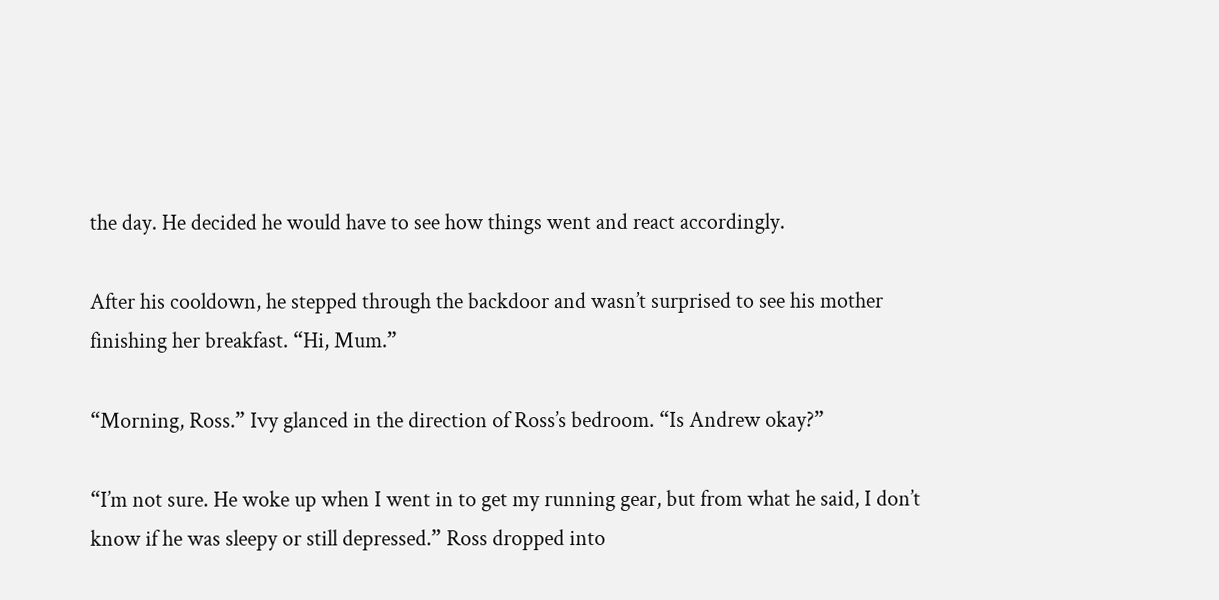the day. He decided he would have to see how things went and react accordingly.

After his cooldown, he stepped through the backdoor and wasn’t surprised to see his mother finishing her breakfast. “Hi, Mum.”

“Morning, Ross.” Ivy glanced in the direction of Ross’s bedroom. “Is Andrew okay?”

“I’m not sure. He woke up when I went in to get my running gear, but from what he said, I don’t know if he was sleepy or still depressed.” Ross dropped into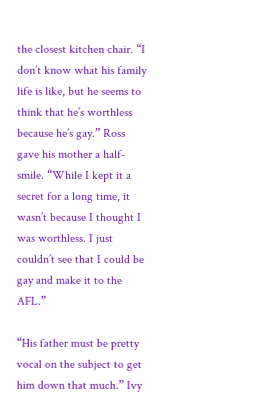the closest kitchen chair. “I don’t know what his family life is like, but he seems to think that he’s worthless because he’s gay.” Ross gave his mother a half-smile. “While I kept it a secret for a long time, it wasn’t because I thought I was worthless. I just couldn’t see that I could be gay and make it to the AFL.”

“His father must be pretty vocal on the subject to get him down that much.” Ivy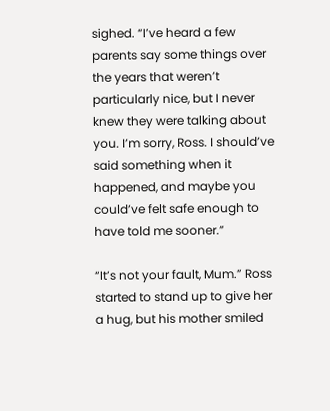sighed. “I’ve heard a few parents say some things over the years that weren’t particularly nice, but I never knew they were talking about you. I’m sorry, Ross. I should’ve said something when it happened, and maybe you could’ve felt safe enough to have told me sooner.”

“It’s not your fault, Mum.” Ross started to stand up to give her a hug, but his mother smiled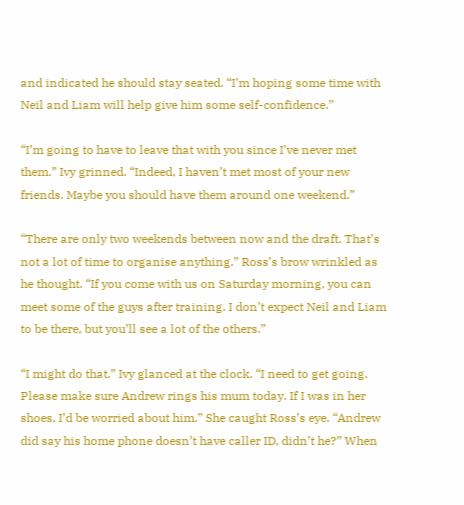and indicated he should stay seated. “I’m hoping some time with Neil and Liam will help give him some self-confidence.”

“I’m going to have to leave that with you since I’ve never met them.” Ivy grinned. “Indeed, I haven’t met most of your new friends. Maybe you should have them around one weekend.”

“There are only two weekends between now and the draft. That’s not a lot of time to organise anything.” Ross’s brow wrinkled as he thought. “If you come with us on Saturday morning, you can meet some of the guys after training. I don’t expect Neil and Liam to be there, but you’ll see a lot of the others.”

“I might do that.” Ivy glanced at the clock. “I need to get going. Please make sure Andrew rings his mum today. If I was in her shoes, I’d be worried about him.” She caught Ross’s eye. “Andrew did say his home phone doesn’t have caller ID, didn’t he?” When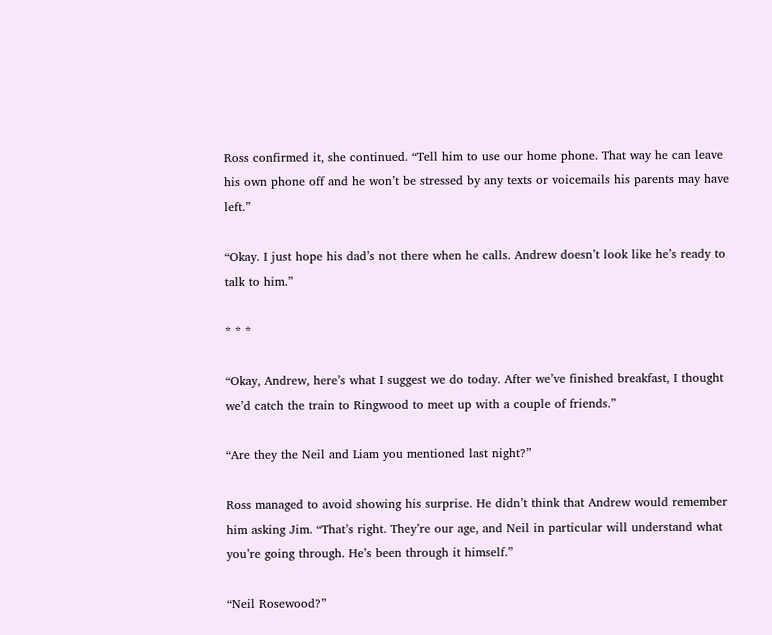Ross confirmed it, she continued. “Tell him to use our home phone. That way he can leave his own phone off and he won’t be stressed by any texts or voicemails his parents may have left.”

“Okay. I just hope his dad’s not there when he calls. Andrew doesn’t look like he’s ready to talk to him.”

* * *

“Okay, Andrew, here’s what I suggest we do today. After we’ve finished breakfast, I thought we’d catch the train to Ringwood to meet up with a couple of friends.”

“Are they the Neil and Liam you mentioned last night?”

Ross managed to avoid showing his surprise. He didn’t think that Andrew would remember him asking Jim. “That’s right. They’re our age, and Neil in particular will understand what you’re going through. He’s been through it himself.”

“Neil Rosewood?”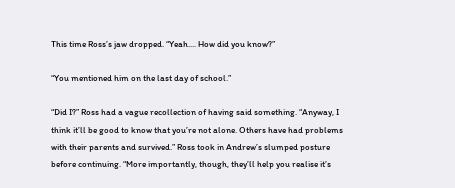This time Ross’s jaw dropped. “Yeah.... How did you know?”

“You mentioned him on the last day of school.”

“Did I?” Ross had a vague recollection of having said something. “Anyway, I think it’ll be good to know that you’re not alone. Others have had problems with their parents and survived.” Ross took in Andrew’s slumped posture before continuing. “More importantly, though, they’ll help you realise it’s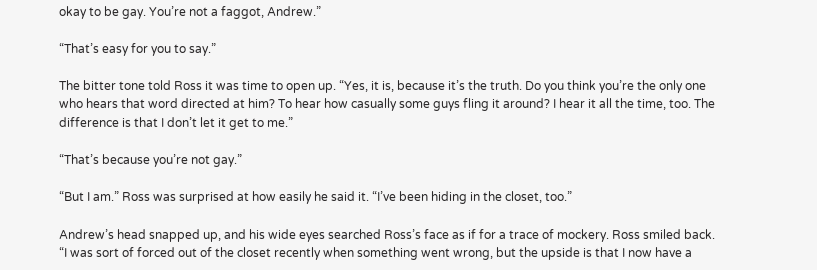okay to be gay. You’re not a faggot, Andrew.”

“That’s easy for you to say.”

The bitter tone told Ross it was time to open up. “Yes, it is, because it’s the truth. Do you think you’re the only one who hears that word directed at him? To hear how casually some guys fling it around? I hear it all the time, too. The difference is that I don’t let it get to me.”

“That’s because you’re not gay.”

“But I am.” Ross was surprised at how easily he said it. “I’ve been hiding in the closet, too.”

Andrew’s head snapped up, and his wide eyes searched Ross’s face as if for a trace of mockery. Ross smiled back. “I was sort of forced out of the closet recently when something went wrong, but the upside is that I now have a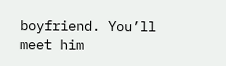boyfriend. You’ll meet him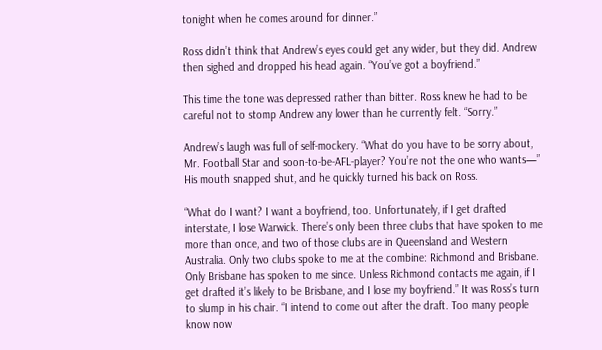tonight when he comes around for dinner.”

Ross didn’t think that Andrew’s eyes could get any wider, but they did. Andrew then sighed and dropped his head again. “You’ve got a boyfriend.”

This time the tone was depressed rather than bitter. Ross knew he had to be careful not to stomp Andrew any lower than he currently felt. “Sorry.”

Andrew’s laugh was full of self-mockery. “What do you have to be sorry about, Mr. Football Star and soon-to-be-AFL-player? You’re not the one who wants—” His mouth snapped shut, and he quickly turned his back on Ross.

“What do I want? I want a boyfriend, too. Unfortunately, if I get drafted interstate, I lose Warwick. There’s only been three clubs that have spoken to me more than once, and two of those clubs are in Queensland and Western Australia. Only two clubs spoke to me at the combine: Richmond and Brisbane. Only Brisbane has spoken to me since. Unless Richmond contacts me again, if I get drafted it’s likely to be Brisbane, and I lose my boyfriend.” It was Ross’s turn to slump in his chair. “I intend to come out after the draft. Too many people know now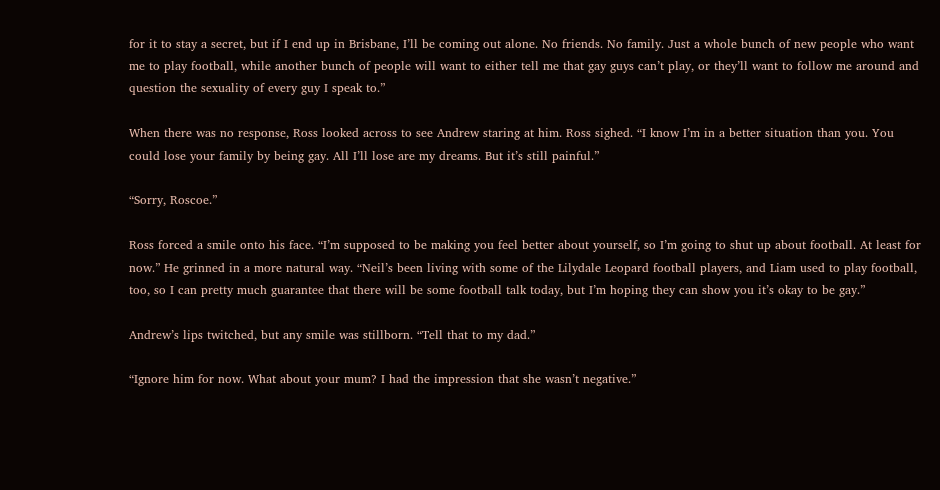for it to stay a secret, but if I end up in Brisbane, I’ll be coming out alone. No friends. No family. Just a whole bunch of new people who want me to play football, while another bunch of people will want to either tell me that gay guys can’t play, or they’ll want to follow me around and question the sexuality of every guy I speak to.”

When there was no response, Ross looked across to see Andrew staring at him. Ross sighed. “I know I’m in a better situation than you. You could lose your family by being gay. All I’ll lose are my dreams. But it’s still painful.”

“Sorry, Roscoe.”

Ross forced a smile onto his face. “I’m supposed to be making you feel better about yourself, so I’m going to shut up about football. At least for now.” He grinned in a more natural way. “Neil’s been living with some of the Lilydale Leopard football players, and Liam used to play football, too, so I can pretty much guarantee that there will be some football talk today, but I’m hoping they can show you it’s okay to be gay.”

Andrew’s lips twitched, but any smile was stillborn. “Tell that to my dad.”

“Ignore him for now. What about your mum? I had the impression that she wasn’t negative.”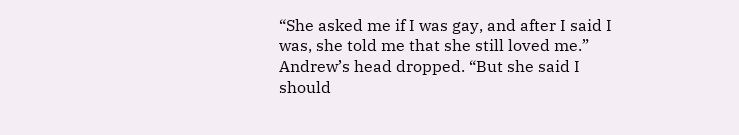“She asked me if I was gay, and after I said I was, she told me that she still loved me.” Andrew’s head dropped. “But she said I should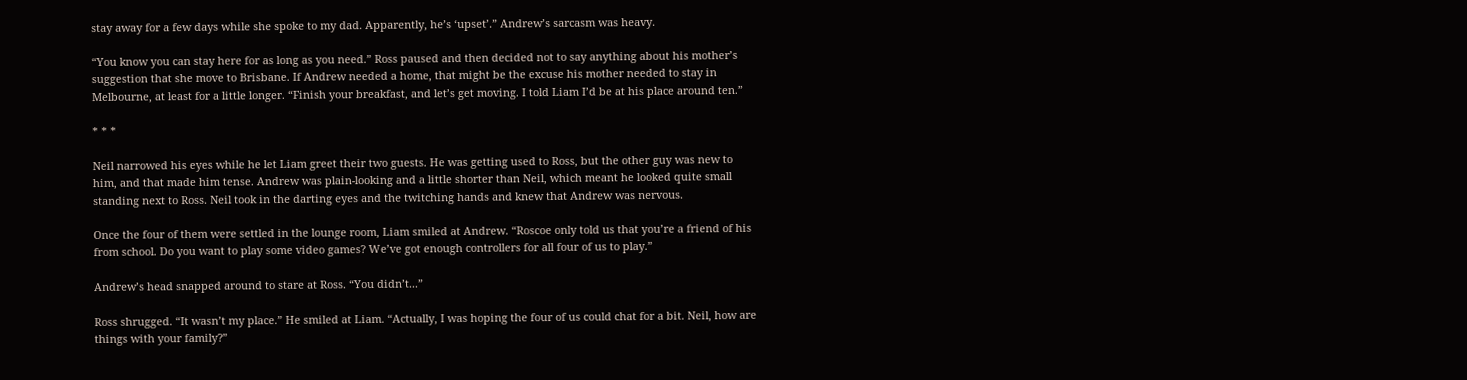stay away for a few days while she spoke to my dad. Apparently, he’s ‘upset’.” Andrew’s sarcasm was heavy.

“You know you can stay here for as long as you need.” Ross paused and then decided not to say anything about his mother’s suggestion that she move to Brisbane. If Andrew needed a home, that might be the excuse his mother needed to stay in Melbourne, at least for a little longer. “Finish your breakfast, and let’s get moving. I told Liam I’d be at his place around ten.”

* * *

Neil narrowed his eyes while he let Liam greet their two guests. He was getting used to Ross, but the other guy was new to him, and that made him tense. Andrew was plain-looking and a little shorter than Neil, which meant he looked quite small standing next to Ross. Neil took in the darting eyes and the twitching hands and knew that Andrew was nervous.

Once the four of them were settled in the lounge room, Liam smiled at Andrew. “Roscoe only told us that you’re a friend of his from school. Do you want to play some video games? We’ve got enough controllers for all four of us to play.”

Andrew’s head snapped around to stare at Ross. “You didn’t...”

Ross shrugged. “It wasn’t my place.” He smiled at Liam. “Actually, I was hoping the four of us could chat for a bit. Neil, how are things with your family?”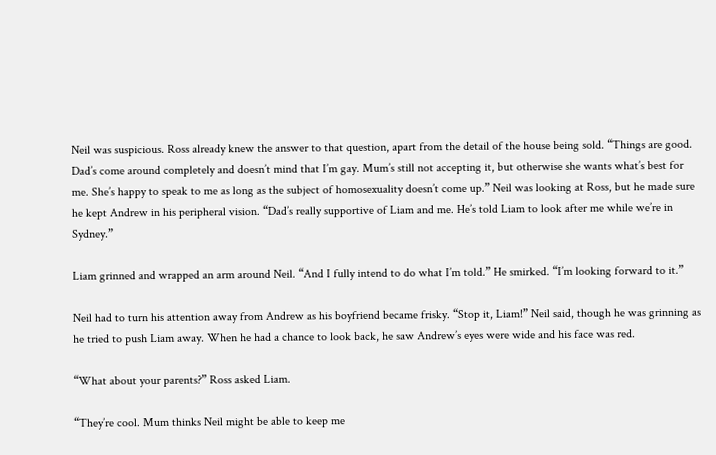Neil was suspicious. Ross already knew the answer to that question, apart from the detail of the house being sold. “Things are good. Dad’s come around completely and doesn’t mind that I’m gay. Mum’s still not accepting it, but otherwise she wants what’s best for me. She’s happy to speak to me as long as the subject of homosexuality doesn’t come up.” Neil was looking at Ross, but he made sure he kept Andrew in his peripheral vision. “Dad’s really supportive of Liam and me. He’s told Liam to look after me while we’re in Sydney.”

Liam grinned and wrapped an arm around Neil. “And I fully intend to do what I’m told.” He smirked. “I’m looking forward to it.”

Neil had to turn his attention away from Andrew as his boyfriend became frisky. “Stop it, Liam!” Neil said, though he was grinning as he tried to push Liam away. When he had a chance to look back, he saw Andrew’s eyes were wide and his face was red.

“What about your parents?” Ross asked Liam.

“They’re cool. Mum thinks Neil might be able to keep me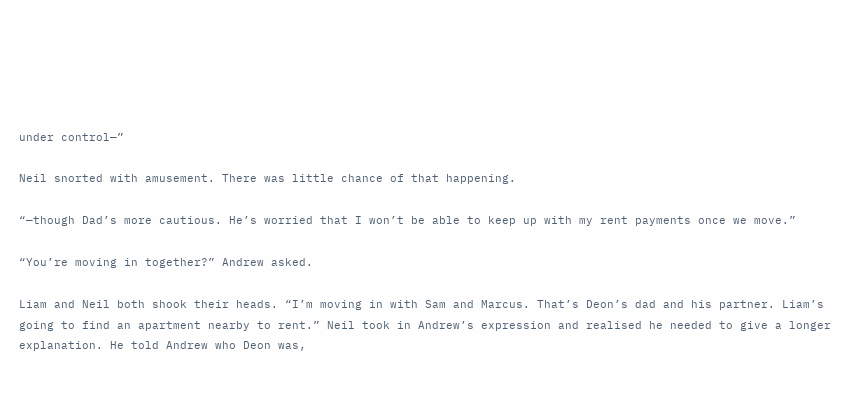under control—”

Neil snorted with amusement. There was little chance of that happening.

“—though Dad’s more cautious. He’s worried that I won’t be able to keep up with my rent payments once we move.”

“You’re moving in together?” Andrew asked.

Liam and Neil both shook their heads. “I’m moving in with Sam and Marcus. That’s Deon’s dad and his partner. Liam’s going to find an apartment nearby to rent.” Neil took in Andrew’s expression and realised he needed to give a longer explanation. He told Andrew who Deon was,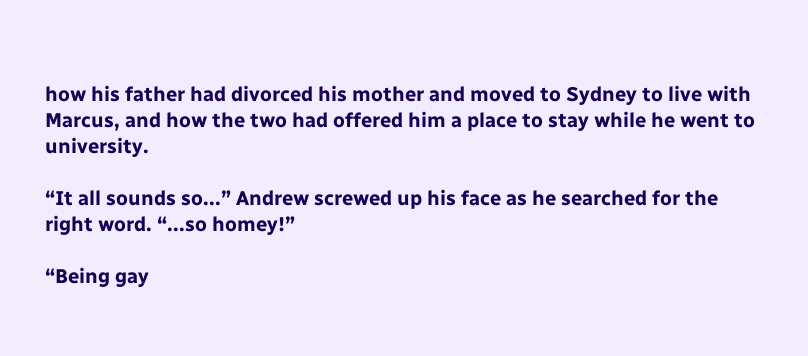how his father had divorced his mother and moved to Sydney to live with Marcus, and how the two had offered him a place to stay while he went to university.

“It all sounds so...” Andrew screwed up his face as he searched for the right word. “...so homey!”

“Being gay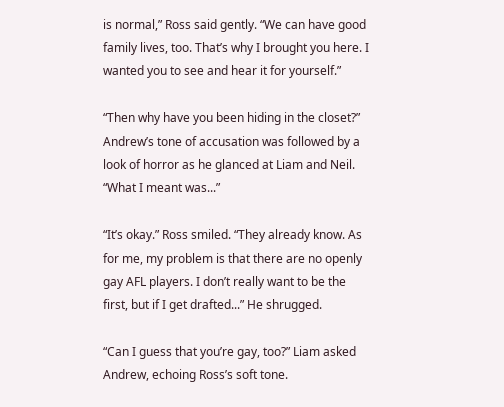is normal,” Ross said gently. “We can have good family lives, too. That’s why I brought you here. I wanted you to see and hear it for yourself.”

“Then why have you been hiding in the closet?” Andrew’s tone of accusation was followed by a look of horror as he glanced at Liam and Neil. “What I meant was...”

“It’s okay.” Ross smiled. “They already know. As for me, my problem is that there are no openly gay AFL players. I don’t really want to be the first, but if I get drafted...” He shrugged.

“Can I guess that you’re gay, too?” Liam asked Andrew, echoing Ross’s soft tone.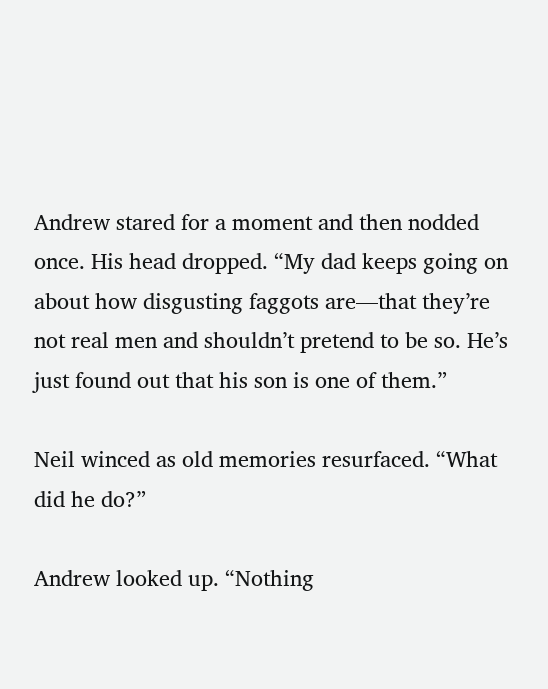Andrew stared for a moment and then nodded once. His head dropped. “My dad keeps going on about how disgusting faggots are—that they’re not real men and shouldn’t pretend to be so. He’s just found out that his son is one of them.”

Neil winced as old memories resurfaced. “What did he do?”

Andrew looked up. “Nothing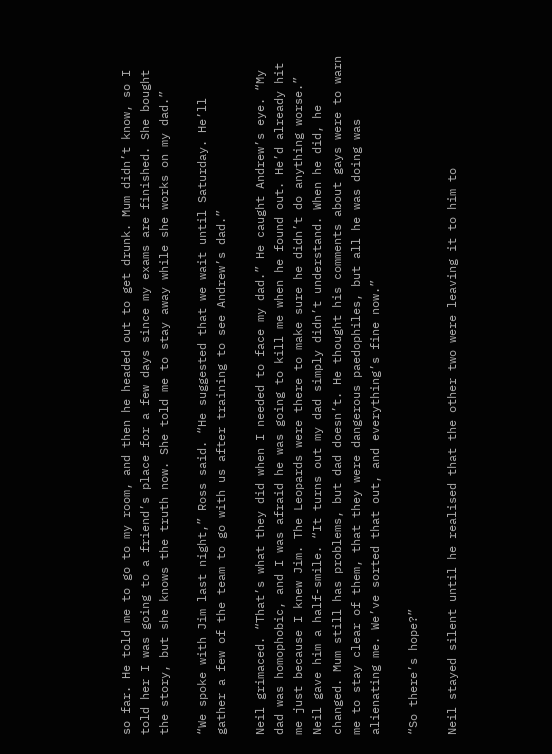so far. He told me to go to my room, and then he headed out to get drunk. Mum didn’t know, so I told her I was going to a friend’s place for a few days since my exams are finished. She bought the story, but she knows the truth now. She told me to stay away while she works on my dad.”

“We spoke with Jim last night,” Ross said. “He suggested that we wait until Saturday. He’ll gather a few of the team to go with us after training to see Andrew’s dad.”

Neil grimaced. “That’s what they did when I needed to face my dad.” He caught Andrew’s eye. “My dad was homophobic, and I was afraid he was going to kill me when he found out. He’d already hit me just because I knew Jim. The Leopards were there to make sure he didn’t do anything worse.” Neil gave him a half-smile. “It turns out my dad simply didn’t understand. When he did, he changed. Mum still has problems, but dad doesn’t. He thought his comments about gays were to warn me to stay clear of them, that they were dangerous paedophiles, but all he was doing was alienating me. We’ve sorted that out, and everything’s fine now.”

“So there’s hope?”

Neil stayed silent until he realised that the other two were leaving it to him to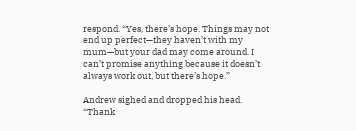respond. “Yes, there’s hope. Things may not end up perfect—they haven’t with my mum—but your dad may come around. I can’t promise anything because it doesn’t always work out, but there’s hope.”

Andrew sighed and dropped his head. “Thank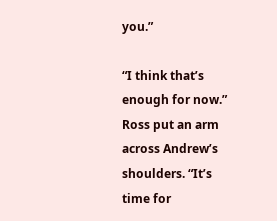you.”

“I think that’s enough for now.” Ross put an arm across Andrew’s shoulders. “It’s time for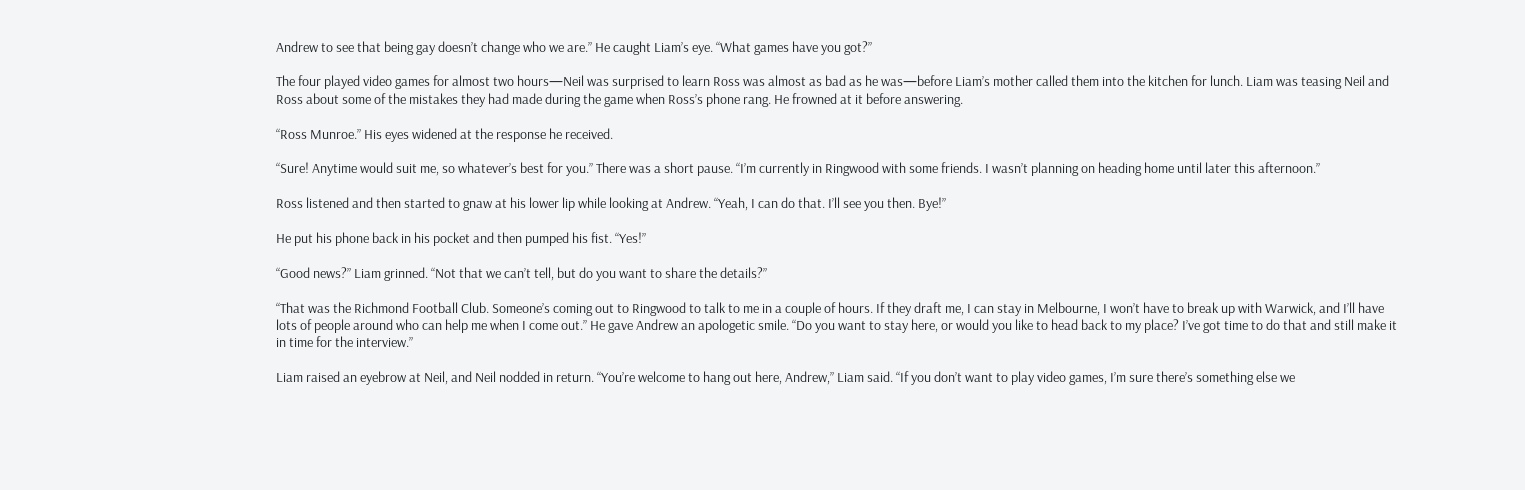Andrew to see that being gay doesn’t change who we are.” He caught Liam’s eye. “What games have you got?”

The four played video games for almost two hours—Neil was surprised to learn Ross was almost as bad as he was—before Liam’s mother called them into the kitchen for lunch. Liam was teasing Neil and Ross about some of the mistakes they had made during the game when Ross’s phone rang. He frowned at it before answering.

“Ross Munroe.” His eyes widened at the response he received.

“Sure! Anytime would suit me, so whatever’s best for you.” There was a short pause. “I’m currently in Ringwood with some friends. I wasn’t planning on heading home until later this afternoon.”

Ross listened and then started to gnaw at his lower lip while looking at Andrew. “Yeah, I can do that. I’ll see you then. Bye!”

He put his phone back in his pocket and then pumped his fist. “Yes!”

“Good news?” Liam grinned. “Not that we can’t tell, but do you want to share the details?”

“That was the Richmond Football Club. Someone’s coming out to Ringwood to talk to me in a couple of hours. If they draft me, I can stay in Melbourne, I won’t have to break up with Warwick, and I’ll have lots of people around who can help me when I come out.” He gave Andrew an apologetic smile. “Do you want to stay here, or would you like to head back to my place? I’ve got time to do that and still make it in time for the interview.”

Liam raised an eyebrow at Neil, and Neil nodded in return. “You’re welcome to hang out here, Andrew,” Liam said. “If you don’t want to play video games, I’m sure there’s something else we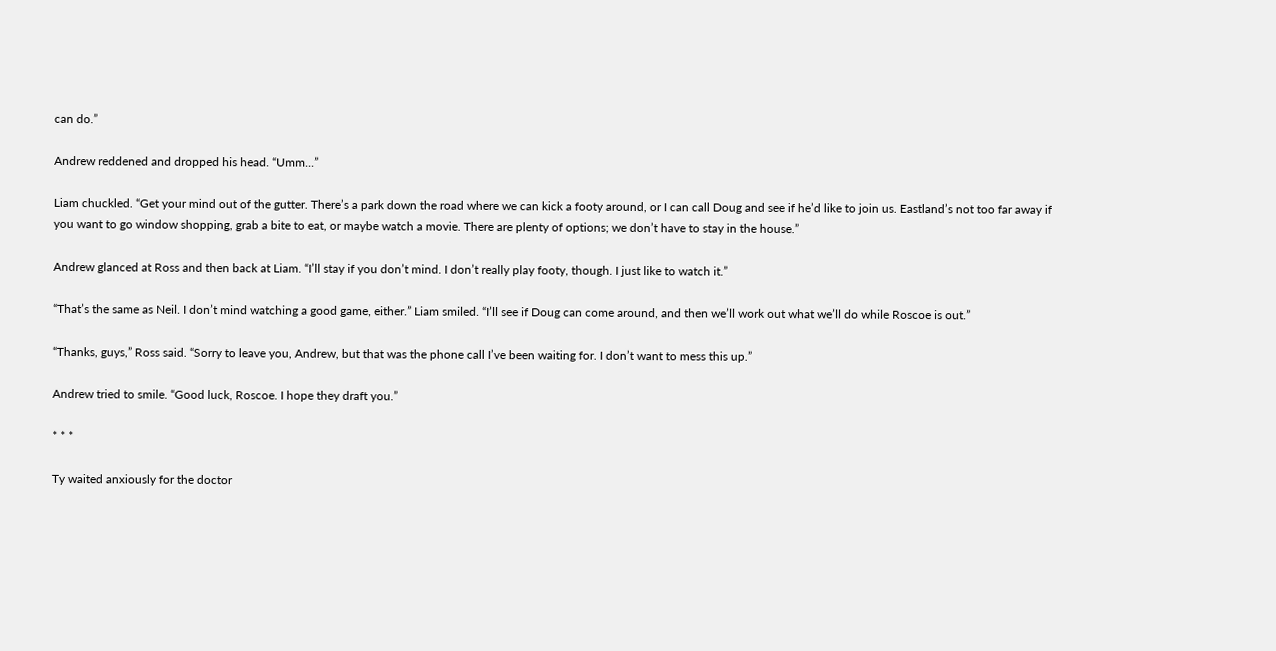can do.”

Andrew reddened and dropped his head. “Umm...”

Liam chuckled. “Get your mind out of the gutter. There’s a park down the road where we can kick a footy around, or I can call Doug and see if he’d like to join us. Eastland’s not too far away if you want to go window shopping, grab a bite to eat, or maybe watch a movie. There are plenty of options; we don’t have to stay in the house.”

Andrew glanced at Ross and then back at Liam. “I’ll stay if you don’t mind. I don’t really play footy, though. I just like to watch it.”

“That’s the same as Neil. I don’t mind watching a good game, either.” Liam smiled. “I’ll see if Doug can come around, and then we’ll work out what we’ll do while Roscoe is out.”

“Thanks, guys,” Ross said. “Sorry to leave you, Andrew, but that was the phone call I’ve been waiting for. I don’t want to mess this up.”

Andrew tried to smile. “Good luck, Roscoe. I hope they draft you.”

* * *

Ty waited anxiously for the doctor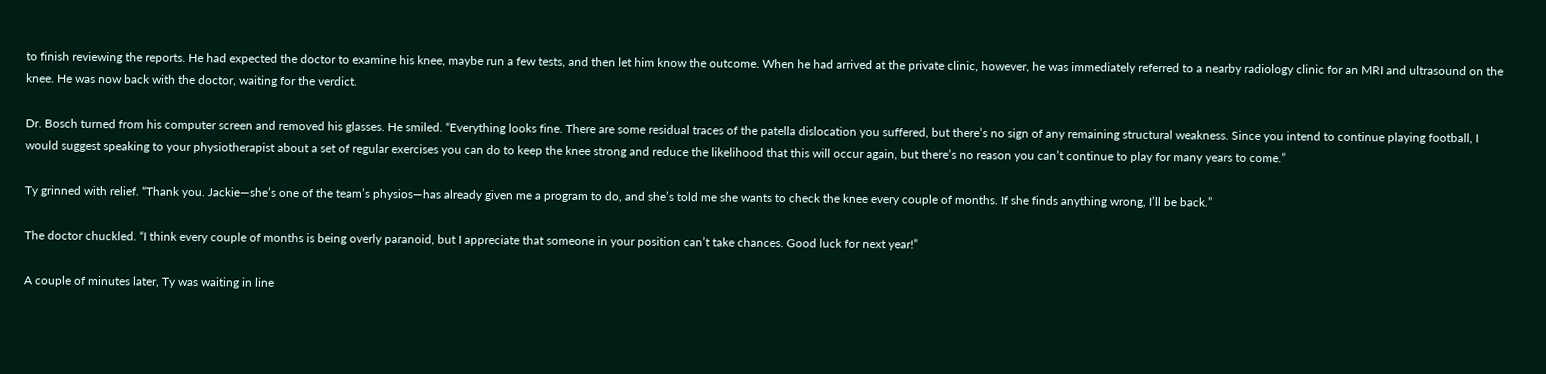to finish reviewing the reports. He had expected the doctor to examine his knee, maybe run a few tests, and then let him know the outcome. When he had arrived at the private clinic, however, he was immediately referred to a nearby radiology clinic for an MRI and ultrasound on the knee. He was now back with the doctor, waiting for the verdict.

Dr. Bosch turned from his computer screen and removed his glasses. He smiled. “Everything looks fine. There are some residual traces of the patella dislocation you suffered, but there’s no sign of any remaining structural weakness. Since you intend to continue playing football, I would suggest speaking to your physiotherapist about a set of regular exercises you can do to keep the knee strong and reduce the likelihood that this will occur again, but there’s no reason you can’t continue to play for many years to come.”

Ty grinned with relief. “Thank you. Jackie—she’s one of the team’s physios—has already given me a program to do, and she’s told me she wants to check the knee every couple of months. If she finds anything wrong, I’ll be back.”

The doctor chuckled. “I think every couple of months is being overly paranoid, but I appreciate that someone in your position can’t take chances. Good luck for next year!”

A couple of minutes later, Ty was waiting in line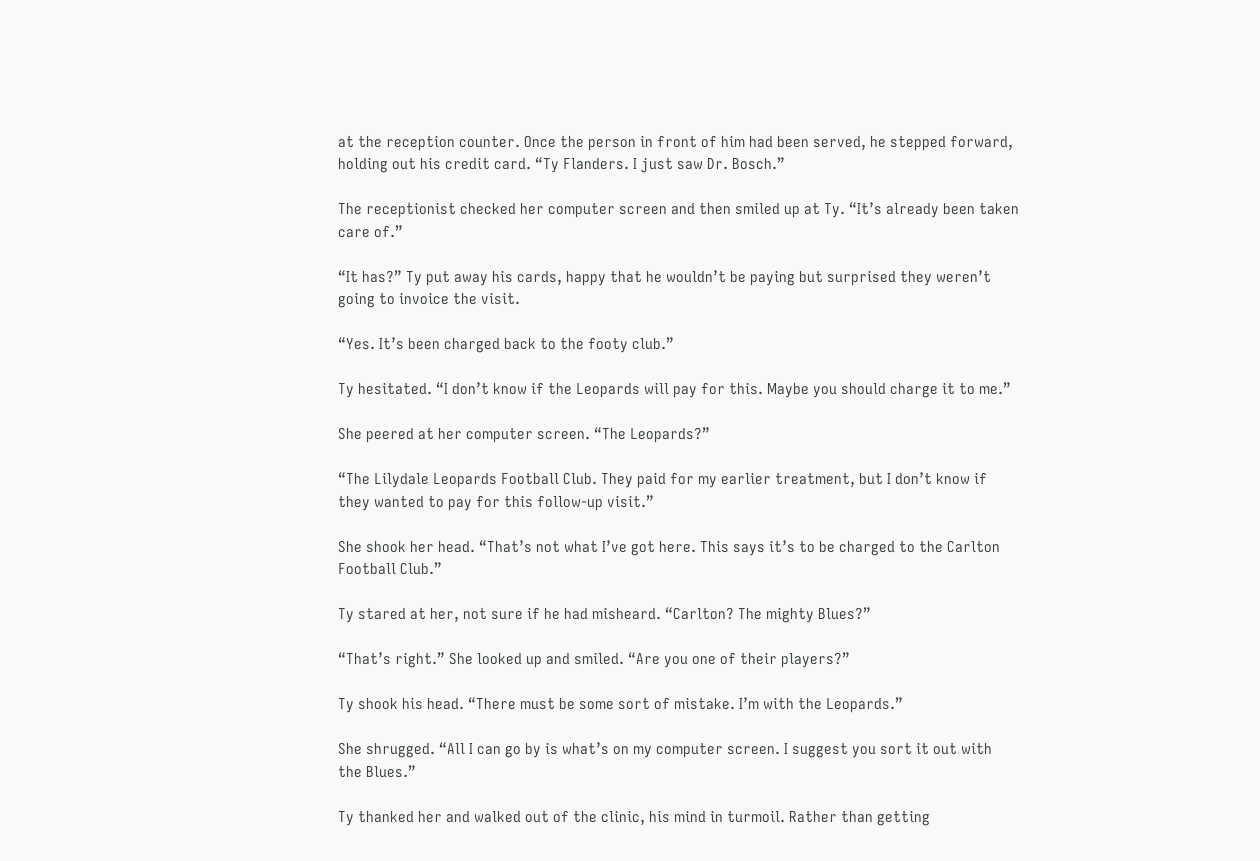at the reception counter. Once the person in front of him had been served, he stepped forward, holding out his credit card. “Ty Flanders. I just saw Dr. Bosch.”

The receptionist checked her computer screen and then smiled up at Ty. “It’s already been taken care of.”

“It has?” Ty put away his cards, happy that he wouldn’t be paying but surprised they weren’t going to invoice the visit.

“Yes. It’s been charged back to the footy club.”

Ty hesitated. “I don’t know if the Leopards will pay for this. Maybe you should charge it to me.”

She peered at her computer screen. “The Leopards?”

“The Lilydale Leopards Football Club. They paid for my earlier treatment, but I don’t know if they wanted to pay for this follow-up visit.”

She shook her head. “That’s not what I’ve got here. This says it’s to be charged to the Carlton Football Club.”

Ty stared at her, not sure if he had misheard. “Carlton? The mighty Blues?”

“That’s right.” She looked up and smiled. “Are you one of their players?”

Ty shook his head. “There must be some sort of mistake. I’m with the Leopards.”

She shrugged. “All I can go by is what’s on my computer screen. I suggest you sort it out with the Blues.”

Ty thanked her and walked out of the clinic, his mind in turmoil. Rather than getting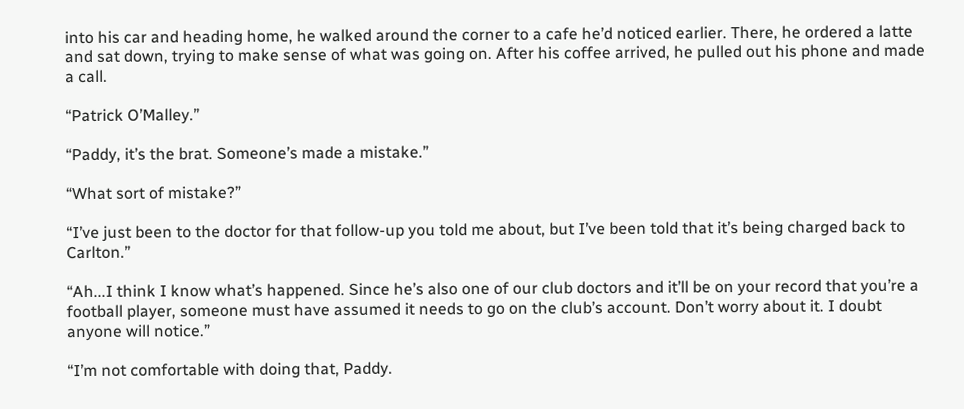into his car and heading home, he walked around the corner to a cafe he’d noticed earlier. There, he ordered a latte and sat down, trying to make sense of what was going on. After his coffee arrived, he pulled out his phone and made a call.

“Patrick O’Malley.”

“Paddy, it’s the brat. Someone’s made a mistake.”

“What sort of mistake?”

“I’ve just been to the doctor for that follow-up you told me about, but I’ve been told that it’s being charged back to Carlton.”

“Ah...I think I know what’s happened. Since he’s also one of our club doctors and it’ll be on your record that you’re a football player, someone must have assumed it needs to go on the club’s account. Don’t worry about it. I doubt anyone will notice.”

“I’m not comfortable with doing that, Paddy.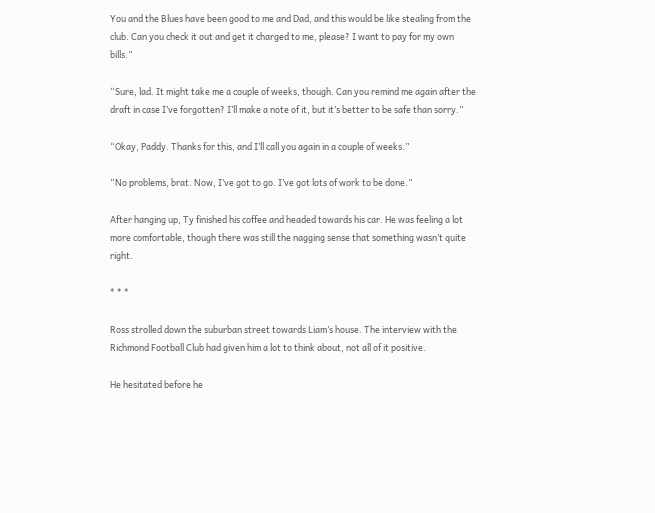You and the Blues have been good to me and Dad, and this would be like stealing from the club. Can you check it out and get it charged to me, please? I want to pay for my own bills.”

“Sure, lad. It might take me a couple of weeks, though. Can you remind me again after the draft in case I’ve forgotten? I’ll make a note of it, but it’s better to be safe than sorry.”

“Okay, Paddy. Thanks for this, and I’ll call you again in a couple of weeks.”

“No problems, brat. Now, I’ve got to go. I’ve got lots of work to be done.”

After hanging up, Ty finished his coffee and headed towards his car. He was feeling a lot more comfortable, though there was still the nagging sense that something wasn’t quite right.

* * *

Ross strolled down the suburban street towards Liam’s house. The interview with the Richmond Football Club had given him a lot to think about, not all of it positive.

He hesitated before he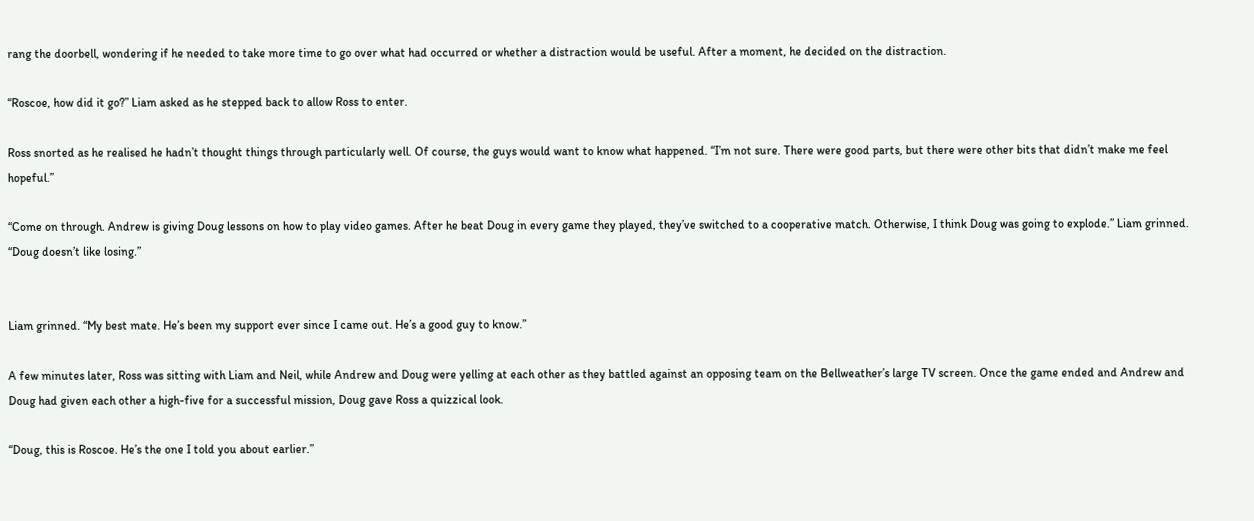rang the doorbell, wondering if he needed to take more time to go over what had occurred or whether a distraction would be useful. After a moment, he decided on the distraction.

“Roscoe, how did it go?” Liam asked as he stepped back to allow Ross to enter.

Ross snorted as he realised he hadn’t thought things through particularly well. Of course, the guys would want to know what happened. “I’m not sure. There were good parts, but there were other bits that didn’t make me feel hopeful.”

“Come on through. Andrew is giving Doug lessons on how to play video games. After he beat Doug in every game they played, they’ve switched to a cooperative match. Otherwise, I think Doug was going to explode.” Liam grinned. “Doug doesn’t like losing.”


Liam grinned. “My best mate. He’s been my support ever since I came out. He’s a good guy to know.”

A few minutes later, Ross was sitting with Liam and Neil, while Andrew and Doug were yelling at each other as they battled against an opposing team on the Bellweather’s large TV screen. Once the game ended and Andrew and Doug had given each other a high-five for a successful mission, Doug gave Ross a quizzical look.

“Doug, this is Roscoe. He’s the one I told you about earlier.”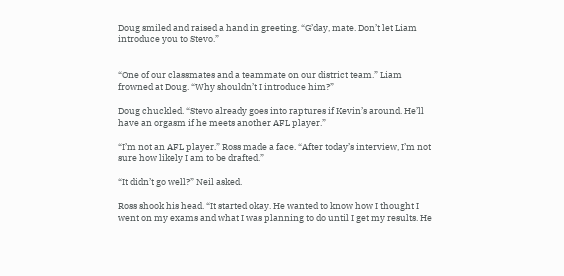Doug smiled and raised a hand in greeting. “G’day, mate. Don’t let Liam introduce you to Stevo.”


“One of our classmates and a teammate on our district team.” Liam frowned at Doug. “Why shouldn’t I introduce him?”

Doug chuckled. “Stevo already goes into raptures if Kevin’s around. He’ll have an orgasm if he meets another AFL player.”

“I’m not an AFL player.” Ross made a face. “After today’s interview, I’m not sure how likely I am to be drafted.”

“It didn’t go well?” Neil asked.

Ross shook his head. “It started okay. He wanted to know how I thought I went on my exams and what I was planning to do until I get my results. He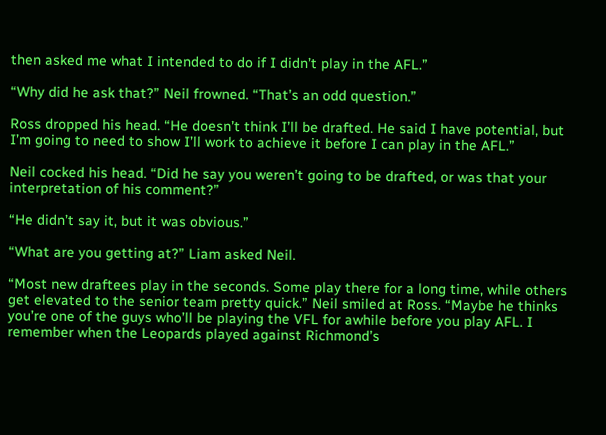then asked me what I intended to do if I didn’t play in the AFL.”

“Why did he ask that?” Neil frowned. “That’s an odd question.”

Ross dropped his head. “He doesn’t think I’ll be drafted. He said I have potential, but I’m going to need to show I’ll work to achieve it before I can play in the AFL.”

Neil cocked his head. “Did he say you weren’t going to be drafted, or was that your interpretation of his comment?”

“He didn’t say it, but it was obvious.”

“What are you getting at?” Liam asked Neil.

“Most new draftees play in the seconds. Some play there for a long time, while others get elevated to the senior team pretty quick.” Neil smiled at Ross. “Maybe he thinks you’re one of the guys who’ll be playing the VFL for awhile before you play AFL. I remember when the Leopards played against Richmond’s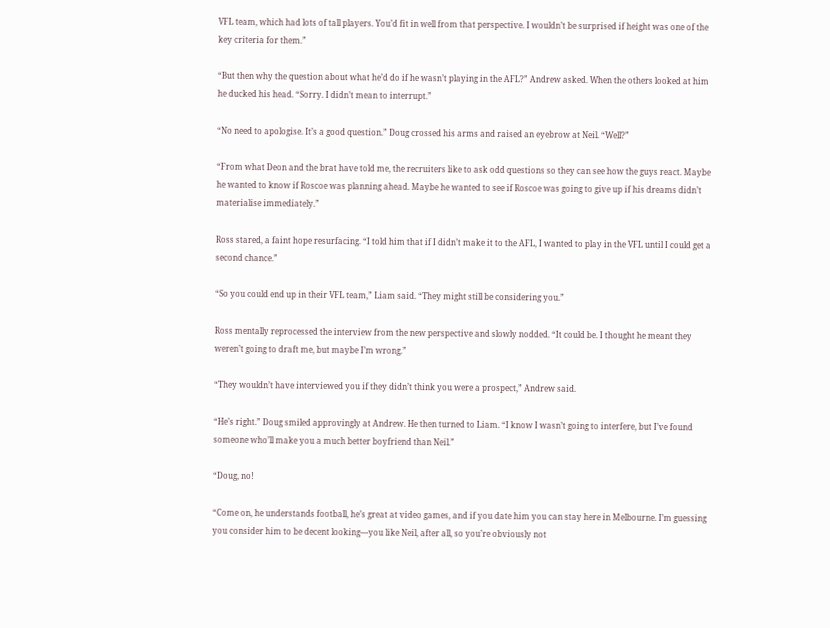VFL team, which had lots of tall players. You’d fit in well from that perspective. I wouldn’t be surprised if height was one of the key criteria for them.”

“But then why the question about what he’d do if he wasn’t playing in the AFL?” Andrew asked. When the others looked at him he ducked his head. “Sorry. I didn’t mean to interrupt.”

“No need to apologise. It’s a good question.” Doug crossed his arms and raised an eyebrow at Neil. “Well?”

“From what Deon and the brat have told me, the recruiters like to ask odd questions so they can see how the guys react. Maybe he wanted to know if Roscoe was planning ahead. Maybe he wanted to see if Roscoe was going to give up if his dreams didn’t materialise immediately.”

Ross stared, a faint hope resurfacing. “I told him that if I didn’t make it to the AFL, I wanted to play in the VFL until I could get a second chance.”

“So you could end up in their VFL team,” Liam said. “They might still be considering you.”

Ross mentally reprocessed the interview from the new perspective and slowly nodded. “It could be. I thought he meant they weren’t going to draft me, but maybe I’m wrong.”

“They wouldn’t have interviewed you if they didn’t think you were a prospect,” Andrew said.

“He’s right.” Doug smiled approvingly at Andrew. He then turned to Liam. “I know I wasn’t going to interfere, but I’ve found someone who’ll make you a much better boyfriend than Neil.”

“Doug, no!

“Come on, he understands football, he’s great at video games, and if you date him you can stay here in Melbourne. I’m guessing you consider him to be decent looking—you like Neil, after all, so you’re obviously not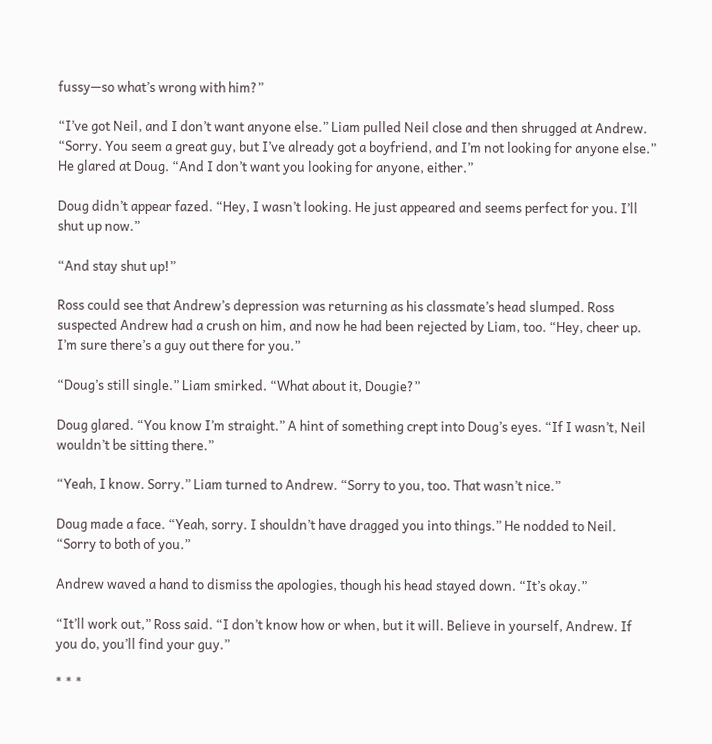fussy—so what’s wrong with him?”

“I’ve got Neil, and I don’t want anyone else.” Liam pulled Neil close and then shrugged at Andrew. “Sorry. You seem a great guy, but I’ve already got a boyfriend, and I’m not looking for anyone else.” He glared at Doug. “And I don’t want you looking for anyone, either.”

Doug didn’t appear fazed. “Hey, I wasn’t looking. He just appeared and seems perfect for you. I’ll shut up now.”

“And stay shut up!”

Ross could see that Andrew’s depression was returning as his classmate’s head slumped. Ross suspected Andrew had a crush on him, and now he had been rejected by Liam, too. “Hey, cheer up. I’m sure there’s a guy out there for you.”

“Doug’s still single.” Liam smirked. “What about it, Dougie?”

Doug glared. “You know I’m straight.” A hint of something crept into Doug’s eyes. “If I wasn’t, Neil wouldn’t be sitting there.”

“Yeah, I know. Sorry.” Liam turned to Andrew. “Sorry to you, too. That wasn’t nice.”

Doug made a face. “Yeah, sorry. I shouldn’t have dragged you into things.” He nodded to Neil. “Sorry to both of you.”

Andrew waved a hand to dismiss the apologies, though his head stayed down. “It’s okay.”

“It’ll work out,” Ross said. “I don’t know how or when, but it will. Believe in yourself, Andrew. If you do, you’ll find your guy.”

* * *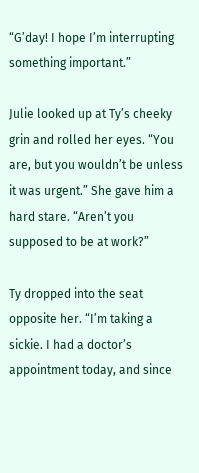“G’day! I hope I’m interrupting something important.”

Julie looked up at Ty’s cheeky grin and rolled her eyes. “You are, but you wouldn’t be unless it was urgent.” She gave him a hard stare. “Aren’t you supposed to be at work?”

Ty dropped into the seat opposite her. “I’m taking a sickie. I had a doctor’s appointment today, and since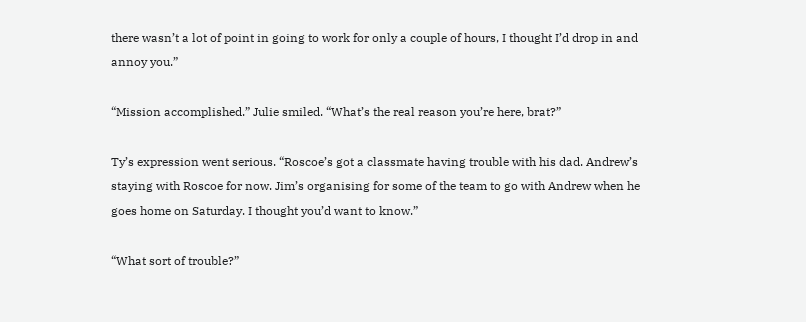there wasn’t a lot of point in going to work for only a couple of hours, I thought I’d drop in and annoy you.”

“Mission accomplished.” Julie smiled. “What’s the real reason you’re here, brat?”

Ty’s expression went serious. “Roscoe’s got a classmate having trouble with his dad. Andrew’s staying with Roscoe for now. Jim’s organising for some of the team to go with Andrew when he goes home on Saturday. I thought you’d want to know.”

“What sort of trouble?”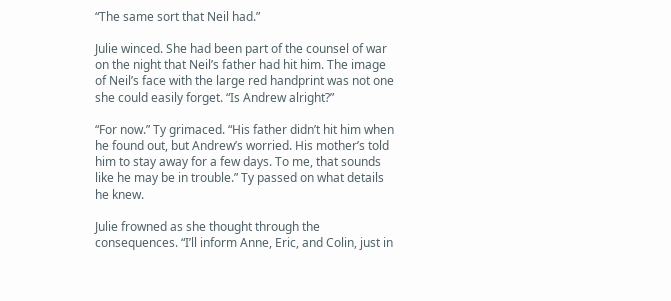“The same sort that Neil had.”

Julie winced. She had been part of the counsel of war on the night that Neil’s father had hit him. The image of Neil’s face with the large red handprint was not one she could easily forget. “Is Andrew alright?”

“For now.” Ty grimaced. “His father didn’t hit him when he found out, but Andrew’s worried. His mother’s told him to stay away for a few days. To me, that sounds like he may be in trouble.” Ty passed on what details he knew.

Julie frowned as she thought through the consequences. “I’ll inform Anne, Eric, and Colin, just in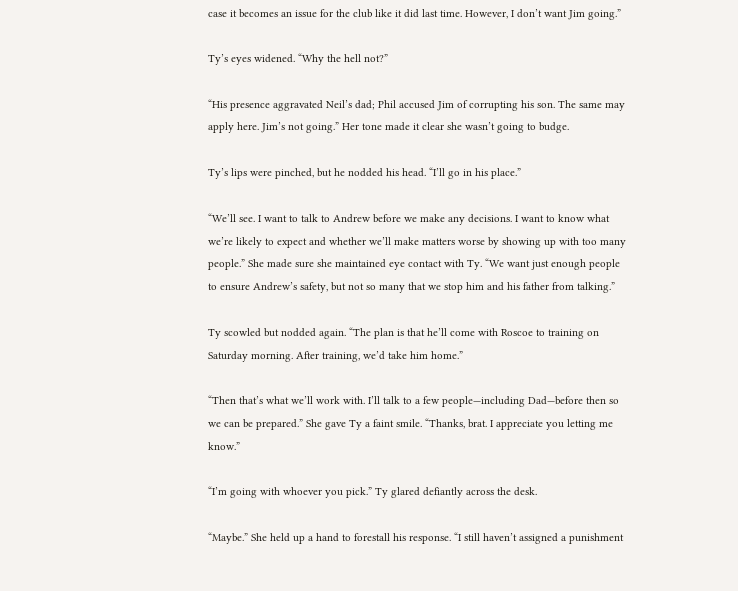case it becomes an issue for the club like it did last time. However, I don’t want Jim going.”

Ty’s eyes widened. “Why the hell not?”

“His presence aggravated Neil’s dad; Phil accused Jim of corrupting his son. The same may apply here. Jim’s not going.” Her tone made it clear she wasn’t going to budge.

Ty’s lips were pinched, but he nodded his head. “I’ll go in his place.”

“We’ll see. I want to talk to Andrew before we make any decisions. I want to know what we’re likely to expect and whether we’ll make matters worse by showing up with too many people.” She made sure she maintained eye contact with Ty. “We want just enough people to ensure Andrew’s safety, but not so many that we stop him and his father from talking.”

Ty scowled but nodded again. “The plan is that he’ll come with Roscoe to training on Saturday morning. After training, we’d take him home.”

“Then that’s what we’ll work with. I’ll talk to a few people—including Dad—before then so we can be prepared.” She gave Ty a faint smile. “Thanks, brat. I appreciate you letting me know.”

“I’m going with whoever you pick.” Ty glared defiantly across the desk.

“Maybe.” She held up a hand to forestall his response. “I still haven’t assigned a punishment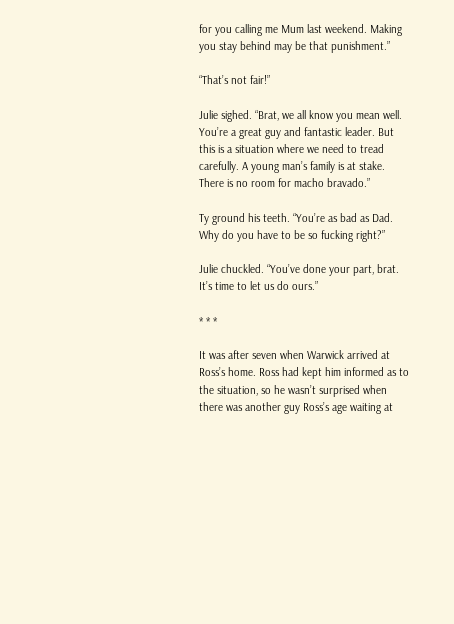for you calling me Mum last weekend. Making you stay behind may be that punishment.”

“That’s not fair!”

Julie sighed. “Brat, we all know you mean well. You’re a great guy and fantastic leader. But this is a situation where we need to tread carefully. A young man’s family is at stake. There is no room for macho bravado.”

Ty ground his teeth. “You’re as bad as Dad. Why do you have to be so fucking right?”

Julie chuckled. “You’ve done your part, brat. It’s time to let us do ours.”

* * *

It was after seven when Warwick arrived at Ross’s home. Ross had kept him informed as to the situation, so he wasn’t surprised when there was another guy Ross’s age waiting at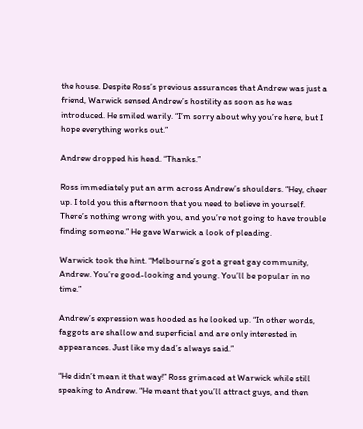the house. Despite Ross’s previous assurances that Andrew was just a friend, Warwick sensed Andrew’s hostility as soon as he was introduced. He smiled warily. “I’m sorry about why you’re here, but I hope everything works out.”

Andrew dropped his head. “Thanks.”

Ross immediately put an arm across Andrew’s shoulders. “Hey, cheer up. I told you this afternoon that you need to believe in yourself. There’s nothing wrong with you, and you’re not going to have trouble finding someone.” He gave Warwick a look of pleading.

Warwick took the hint. “Melbourne’s got a great gay community, Andrew. You’re good-looking and young. You’ll be popular in no time.”

Andrew’s expression was hooded as he looked up. “In other words, faggots are shallow and superficial and are only interested in appearances. Just like my dad’s always said.”

“He didn’t mean it that way!” Ross grimaced at Warwick while still speaking to Andrew. “He meant that you’ll attract guys, and then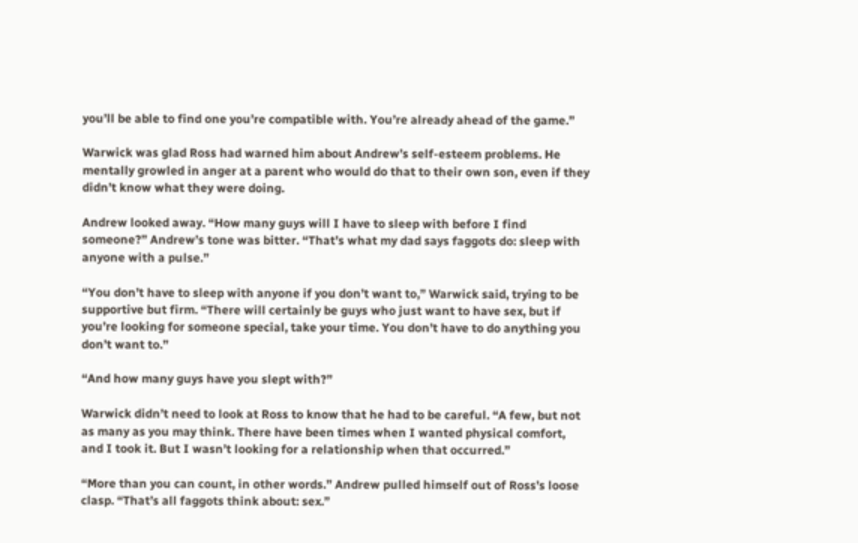you’ll be able to find one you’re compatible with. You’re already ahead of the game.”

Warwick was glad Ross had warned him about Andrew’s self-esteem problems. He mentally growled in anger at a parent who would do that to their own son, even if they didn’t know what they were doing.

Andrew looked away. “How many guys will I have to sleep with before I find someone?” Andrew’s tone was bitter. “That’s what my dad says faggots do: sleep with anyone with a pulse.”

“You don’t have to sleep with anyone if you don’t want to,” Warwick said, trying to be supportive but firm. “There will certainly be guys who just want to have sex, but if you’re looking for someone special, take your time. You don’t have to do anything you don’t want to.”

“And how many guys have you slept with?”

Warwick didn’t need to look at Ross to know that he had to be careful. “A few, but not as many as you may think. There have been times when I wanted physical comfort, and I took it. But I wasn’t looking for a relationship when that occurred.”

“More than you can count, in other words.” Andrew pulled himself out of Ross’s loose clasp. “That’s all faggots think about: sex.”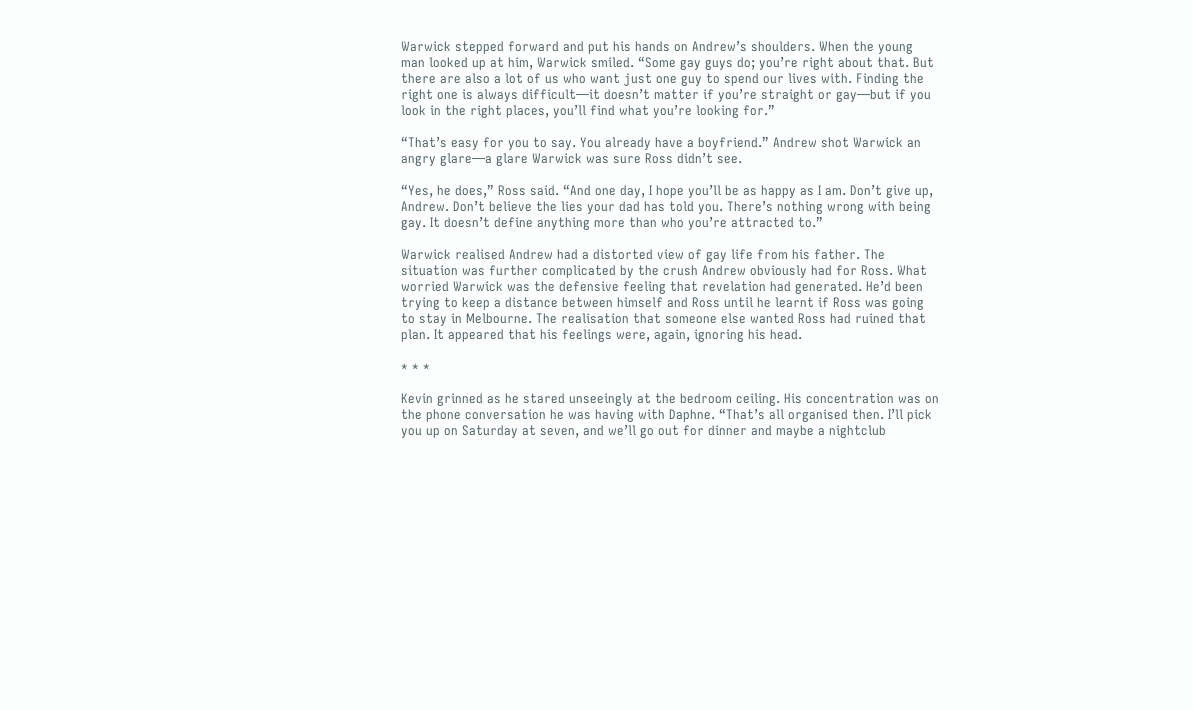Warwick stepped forward and put his hands on Andrew’s shoulders. When the young man looked up at him, Warwick smiled. “Some gay guys do; you’re right about that. But there are also a lot of us who want just one guy to spend our lives with. Finding the right one is always difficult—it doesn’t matter if you’re straight or gay—but if you look in the right places, you’ll find what you’re looking for.”

“That’s easy for you to say. You already have a boyfriend.” Andrew shot Warwick an angry glare—a glare Warwick was sure Ross didn’t see.

“Yes, he does,” Ross said. “And one day, I hope you’ll be as happy as I am. Don’t give up, Andrew. Don’t believe the lies your dad has told you. There’s nothing wrong with being gay. It doesn’t define anything more than who you’re attracted to.”

Warwick realised Andrew had a distorted view of gay life from his father. The situation was further complicated by the crush Andrew obviously had for Ross. What worried Warwick was the defensive feeling that revelation had generated. He’d been trying to keep a distance between himself and Ross until he learnt if Ross was going to stay in Melbourne. The realisation that someone else wanted Ross had ruined that plan. It appeared that his feelings were, again, ignoring his head.

* * *

Kevin grinned as he stared unseeingly at the bedroom ceiling. His concentration was on the phone conversation he was having with Daphne. “That’s all organised then. I’ll pick you up on Saturday at seven, and we’ll go out for dinner and maybe a nightclub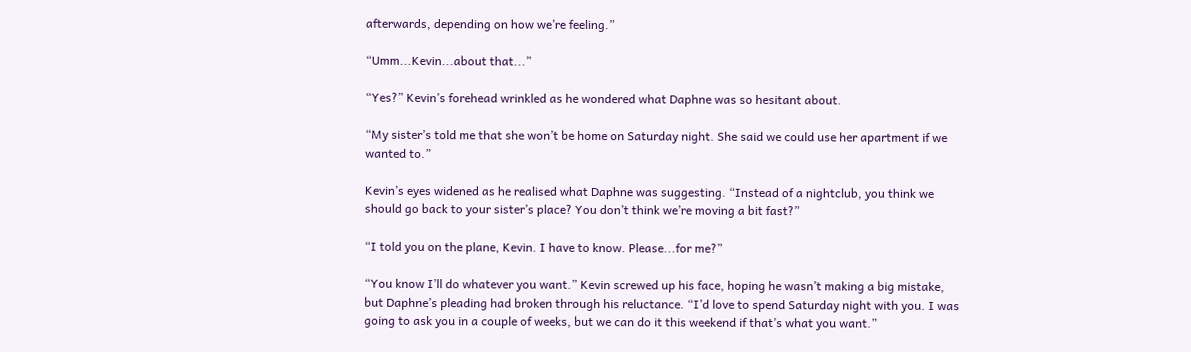afterwards, depending on how we’re feeling.”

“Umm...Kevin...about that...”

“Yes?” Kevin’s forehead wrinkled as he wondered what Daphne was so hesitant about.

“My sister’s told me that she won’t be home on Saturday night. She said we could use her apartment if we wanted to.”

Kevin’s eyes widened as he realised what Daphne was suggesting. “Instead of a nightclub, you think we should go back to your sister’s place? You don’t think we’re moving a bit fast?”

“I told you on the plane, Kevin. I have to know. Please...for me?”

“You know I’ll do whatever you want.” Kevin screwed up his face, hoping he wasn’t making a big mistake, but Daphne’s pleading had broken through his reluctance. “I’d love to spend Saturday night with you. I was going to ask you in a couple of weeks, but we can do it this weekend if that’s what you want.”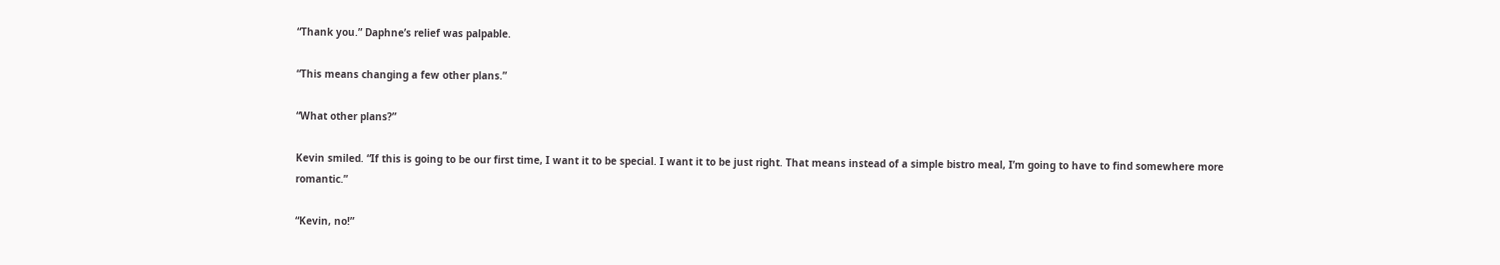“Thank you.” Daphne’s relief was palpable.

“This means changing a few other plans.”

“What other plans?”

Kevin smiled. “If this is going to be our first time, I want it to be special. I want it to be just right. That means instead of a simple bistro meal, I’m going to have to find somewhere more romantic.”

“Kevin, no!”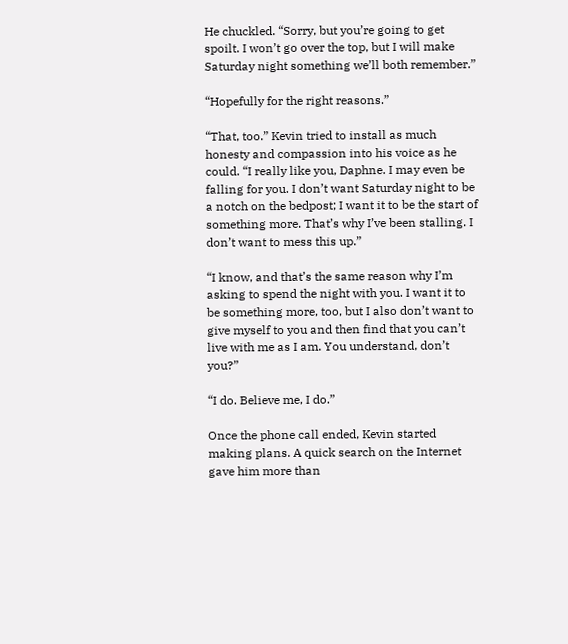He chuckled. “Sorry, but you’re going to get spoilt. I won’t go over the top, but I will make Saturday night something we’ll both remember.”

“Hopefully for the right reasons.”

“That, too.” Kevin tried to install as much honesty and compassion into his voice as he could. “I really like you, Daphne. I may even be falling for you. I don’t want Saturday night to be a notch on the bedpost; I want it to be the start of something more. That’s why I’ve been stalling. I don’t want to mess this up.”

“I know, and that’s the same reason why I’m asking to spend the night with you. I want it to be something more, too, but I also don’t want to give myself to you and then find that you can’t live with me as I am. You understand, don’t you?”

“I do. Believe me, I do.”

Once the phone call ended, Kevin started making plans. A quick search on the Internet gave him more than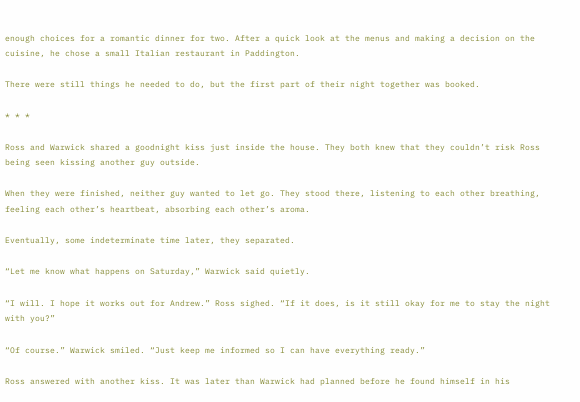enough choices for a romantic dinner for two. After a quick look at the menus and making a decision on the cuisine, he chose a small Italian restaurant in Paddington.

There were still things he needed to do, but the first part of their night together was booked.

* * *

Ross and Warwick shared a goodnight kiss just inside the house. They both knew that they couldn’t risk Ross being seen kissing another guy outside.

When they were finished, neither guy wanted to let go. They stood there, listening to each other breathing, feeling each other’s heartbeat, absorbing each other’s aroma.

Eventually, some indeterminate time later, they separated.

“Let me know what happens on Saturday,” Warwick said quietly.

“I will. I hope it works out for Andrew.” Ross sighed. “If it does, is it still okay for me to stay the night with you?”

“Of course.” Warwick smiled. “Just keep me informed so I can have everything ready.”

Ross answered with another kiss. It was later than Warwick had planned before he found himself in his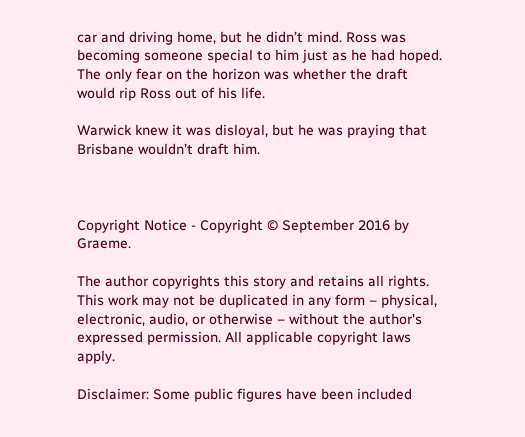car and driving home, but he didn’t mind. Ross was becoming someone special to him just as he had hoped. The only fear on the horizon was whether the draft would rip Ross out of his life.

Warwick knew it was disloyal, but he was praying that Brisbane wouldn’t draft him.



Copyright Notice - Copyright © September 2016 by Graeme.

The author copyrights this story and retains all rights. This work may not be duplicated in any form – physical, electronic, audio, or otherwise – without the author's expressed permission. All applicable copyright laws apply.

Disclaimer: Some public figures have been included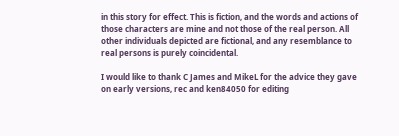in this story for effect. This is fiction, and the words and actions of those characters are mine and not those of the real person. All other individuals depicted are fictional, and any resemblance to real persons is purely coincidental.

I would like to thank C James and MikeL for the advice they gave on early versions, rec and ken84050 for editing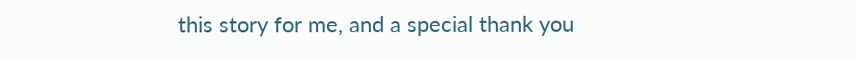this story for me, and a special thank you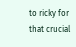to ricky for that crucial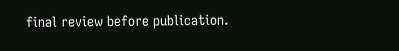final review before publication.